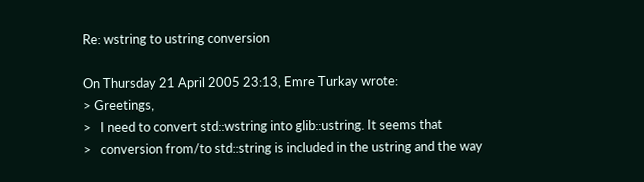Re: wstring to ustring conversion

On Thursday 21 April 2005 23:13, Emre Turkay wrote:
> Greetings,
>   I need to convert std::wstring into glib::ustring. It seems that
>   conversion from/to std::string is included in the ustring and the way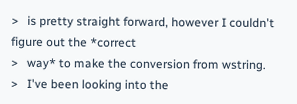>   is pretty straight forward, however I couldn't figure out the *correct
>   way* to make the conversion from wstring.
>   I've been looking into the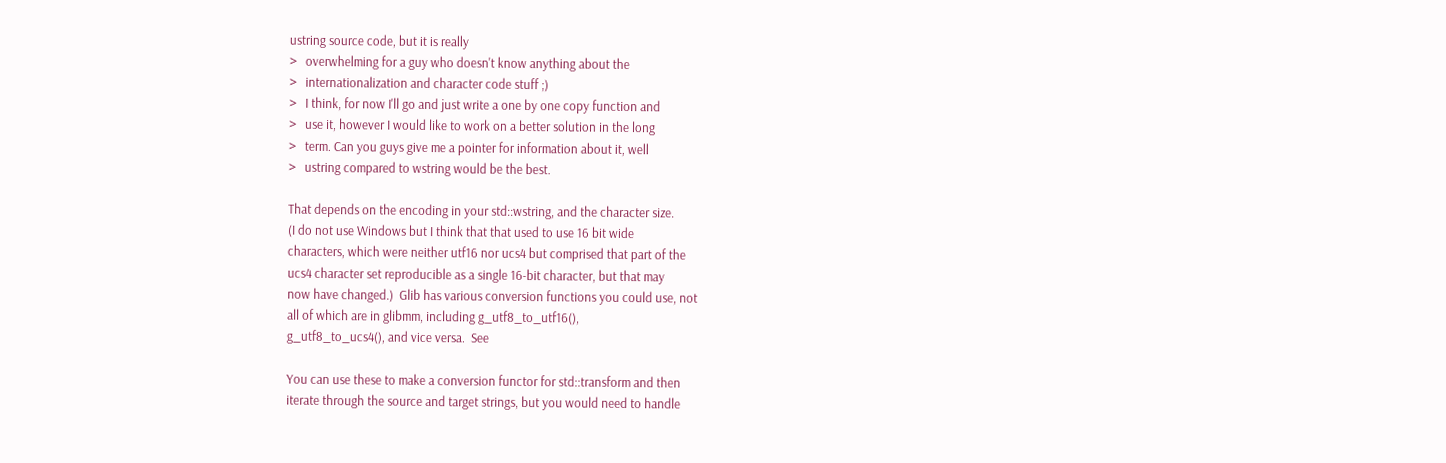ustring source code, but it is really
>   overwhelming for a guy who doesn't know anything about the
>   internationalization and character code stuff ;)
>   I think, for now I'll go and just write a one by one copy function and
>   use it, however I would like to work on a better solution in the long
>   term. Can you guys give me a pointer for information about it, well
>   ustring compared to wstring would be the best.

That depends on the encoding in your std::wstring, and the character size.
(I do not use Windows but I think that that used to use 16 bit wide
characters, which were neither utf16 nor ucs4 but comprised that part of the
ucs4 character set reproducible as a single 16-bit character, but that may
now have changed.)  Glib has various conversion functions you could use, not
all of which are in glibmm, including g_utf8_to_utf16(),
g_utf8_to_ucs4(), and vice versa.  See

You can use these to make a conversion functor for std::transform and then
iterate through the source and target strings, but you would need to handle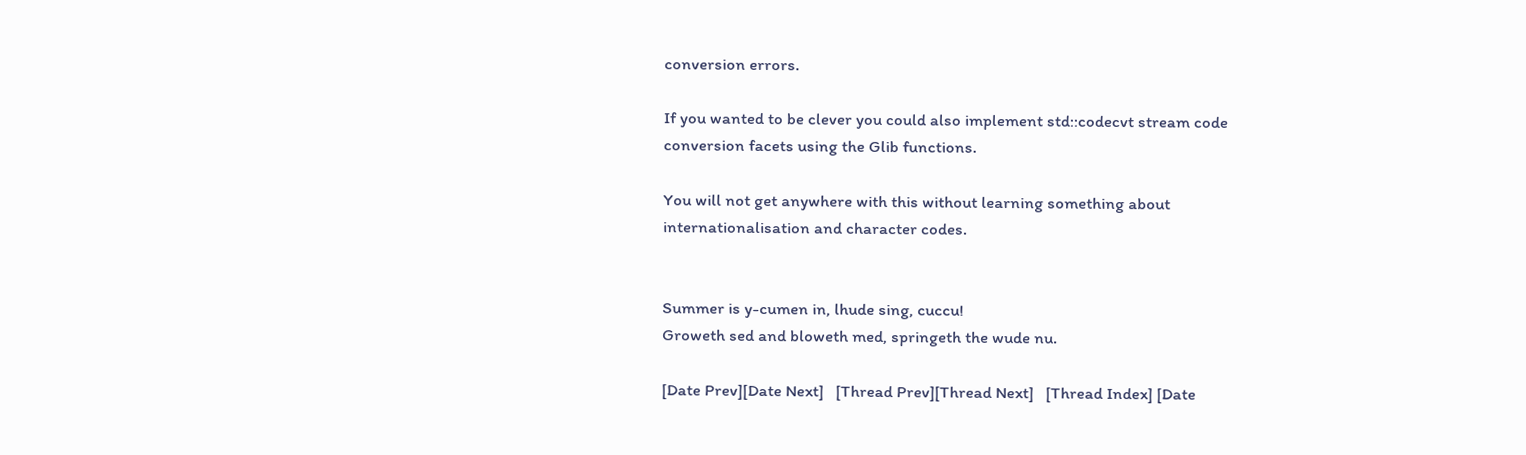conversion errors.

If you wanted to be clever you could also implement std::codecvt stream code
conversion facets using the Glib functions.

You will not get anywhere with this without learning something about
internationalisation and character codes.


Summer is y-cumen in, lhude sing, cuccu!
Groweth sed and bloweth med, springeth the wude nu.

[Date Prev][Date Next]   [Thread Prev][Thread Next]   [Thread Index] [Date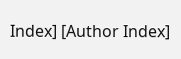Index] [Author Index]